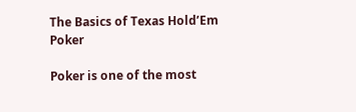The Basics of Texas Hold’Em Poker

Poker is one of the most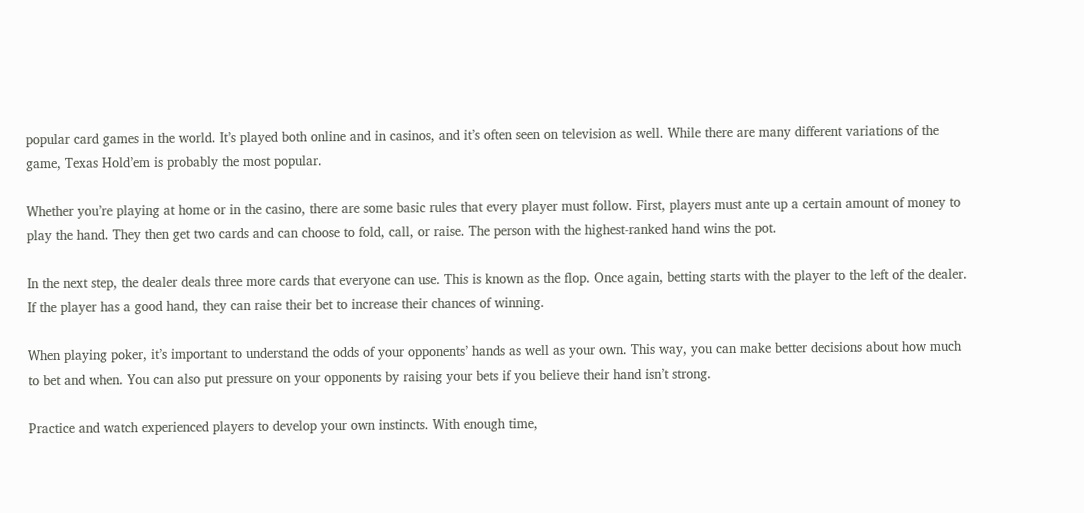popular card games in the world. It’s played both online and in casinos, and it’s often seen on television as well. While there are many different variations of the game, Texas Hold’em is probably the most popular.

Whether you’re playing at home or in the casino, there are some basic rules that every player must follow. First, players must ante up a certain amount of money to play the hand. They then get two cards and can choose to fold, call, or raise. The person with the highest-ranked hand wins the pot.

In the next step, the dealer deals three more cards that everyone can use. This is known as the flop. Once again, betting starts with the player to the left of the dealer. If the player has a good hand, they can raise their bet to increase their chances of winning.

When playing poker, it’s important to understand the odds of your opponents’ hands as well as your own. This way, you can make better decisions about how much to bet and when. You can also put pressure on your opponents by raising your bets if you believe their hand isn’t strong.

Practice and watch experienced players to develop your own instincts. With enough time,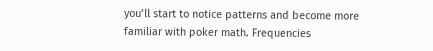you’ll start to notice patterns and become more familiar with poker math. Frequencies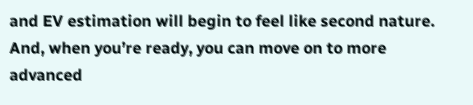and EV estimation will begin to feel like second nature. And, when you’re ready, you can move on to more advanced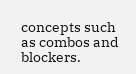concepts such as combos and blockers.